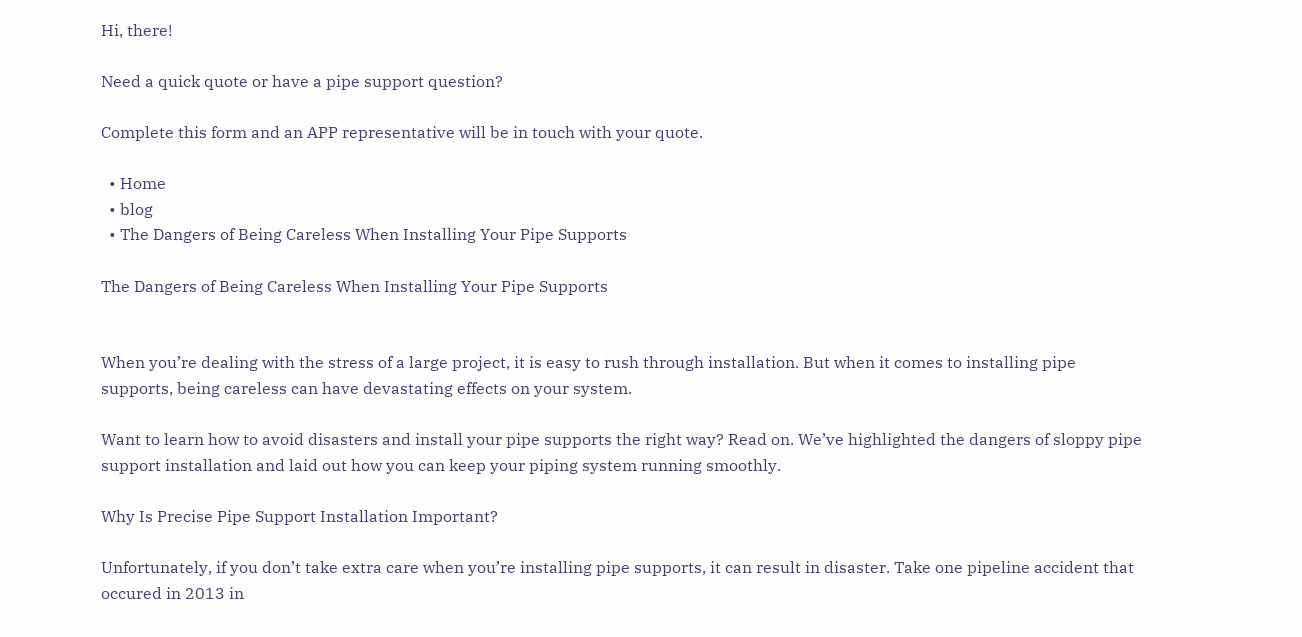Hi, there!

Need a quick quote or have a pipe support question?

Complete this form and an APP representative will be in touch with your quote.

  • Home
  • blog
  • The Dangers of Being Careless When Installing Your Pipe Supports

The Dangers of Being Careless When Installing Your Pipe Supports


When you’re dealing with the stress of a large project, it is easy to rush through installation. But when it comes to installing pipe supports, being careless can have devastating effects on your system.

Want to learn how to avoid disasters and install your pipe supports the right way? Read on. We’ve highlighted the dangers of sloppy pipe support installation and laid out how you can keep your piping system running smoothly.

Why Is Precise Pipe Support Installation Important?

Unfortunately, if you don’t take extra care when you’re installing pipe supports, it can result in disaster. Take one pipeline accident that occured in 2013 in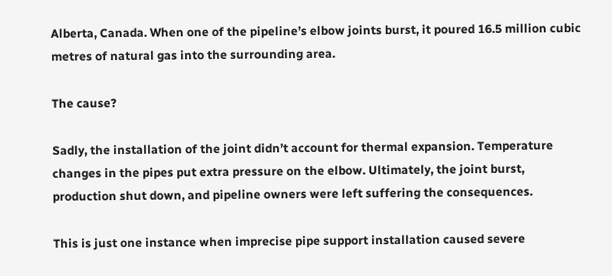Alberta, Canada. When one of the pipeline’s elbow joints burst, it poured 16.5 million cubic metres of natural gas into the surrounding area.

The cause?

Sadly, the installation of the joint didn’t account for thermal expansion. Temperature changes in the pipes put extra pressure on the elbow. Ultimately, the joint burst, production shut down, and pipeline owners were left suffering the consequences.

This is just one instance when imprecise pipe support installation caused severe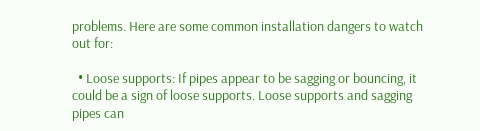problems. Here are some common installation dangers to watch out for:

  • Loose supports: If pipes appear to be sagging or bouncing, it could be a sign of loose supports. Loose supports and sagging pipes can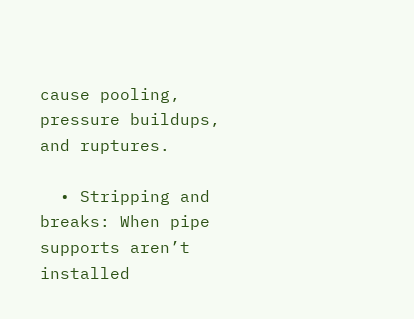cause pooling, pressure buildups, and ruptures.

  • Stripping and breaks: When pipe supports aren’t installed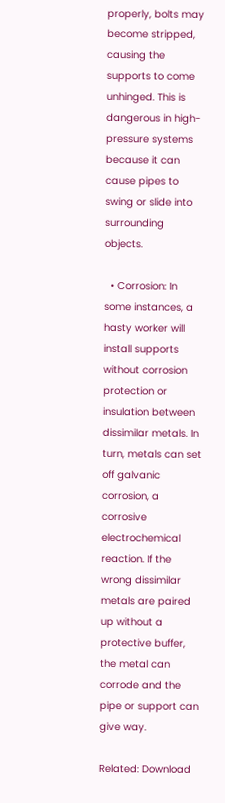properly, bolts may become stripped, causing the supports to come unhinged. This is dangerous in high-pressure systems because it can cause pipes to swing or slide into surrounding objects.

  • Corrosion: In some instances, a hasty worker will install supports without corrosion protection or insulation between dissimilar metals. In turn, metals can set off galvanic corrosion, a corrosive electrochemical reaction. If the wrong dissimilar metals are paired up without a protective buffer, the metal can corrode and the pipe or support can give way.

Related: Download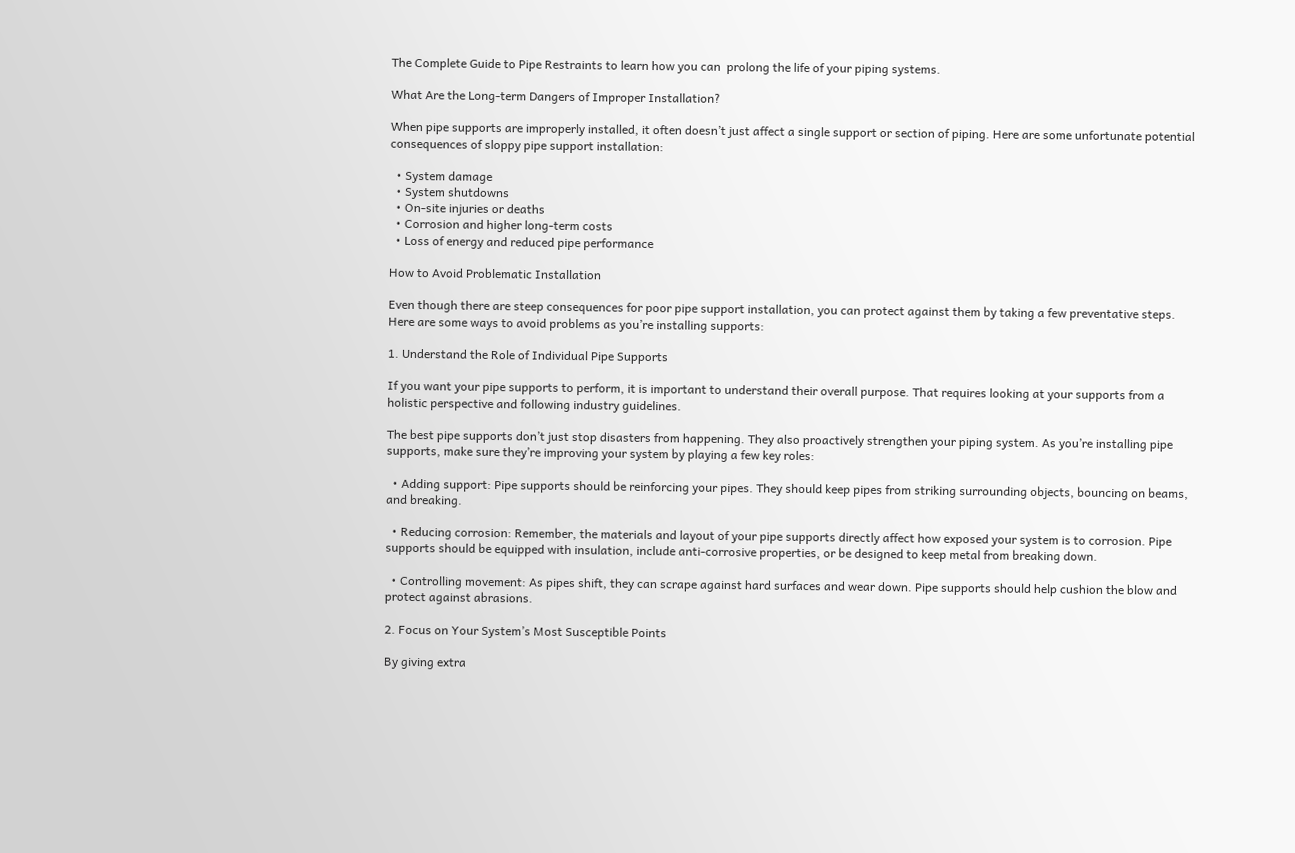The Complete Guide to Pipe Restraints to learn how you can  prolong the life of your piping systems.

What Are the Long-term Dangers of Improper Installation?

When pipe supports are improperly installed, it often doesn’t just affect a single support or section of piping. Here are some unfortunate potential consequences of sloppy pipe support installation:

  • System damage
  • System shutdowns
  • On-site injuries or deaths
  • Corrosion and higher long-term costs
  • Loss of energy and reduced pipe performance

How to Avoid Problematic Installation

Even though there are steep consequences for poor pipe support installation, you can protect against them by taking a few preventative steps. Here are some ways to avoid problems as you’re installing supports:

1. Understand the Role of Individual Pipe Supports

If you want your pipe supports to perform, it is important to understand their overall purpose. That requires looking at your supports from a holistic perspective and following industry guidelines.

The best pipe supports don’t just stop disasters from happening. They also proactively strengthen your piping system. As you’re installing pipe supports, make sure they’re improving your system by playing a few key roles:

  • Adding support: Pipe supports should be reinforcing your pipes. They should keep pipes from striking surrounding objects, bouncing on beams, and breaking.

  • Reducing corrosion: Remember, the materials and layout of your pipe supports directly affect how exposed your system is to corrosion. Pipe supports should be equipped with insulation, include anti-corrosive properties, or be designed to keep metal from breaking down.

  • Controlling movement: As pipes shift, they can scrape against hard surfaces and wear down. Pipe supports should help cushion the blow and protect against abrasions.

2. Focus on Your System’s Most Susceptible Points

By giving extra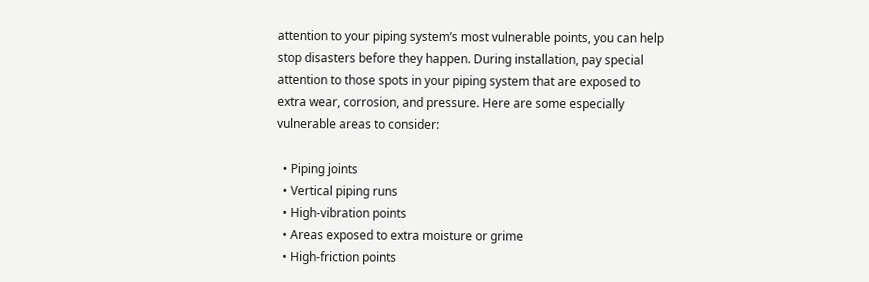attention to your piping system’s most vulnerable points, you can help stop disasters before they happen. During installation, pay special attention to those spots in your piping system that are exposed to extra wear, corrosion, and pressure. Here are some especially vulnerable areas to consider:

  • Piping joints
  • Vertical piping runs
  • High-vibration points
  • Areas exposed to extra moisture or grime
  • High-friction points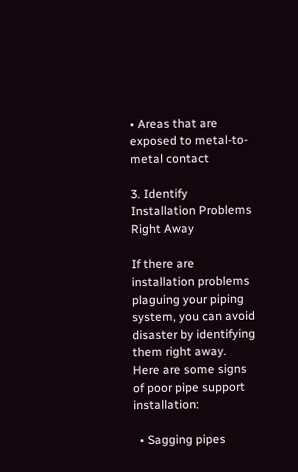• Areas that are exposed to metal-to-metal contact

3. Identify Installation Problems Right Away

If there are installation problems plaguing your piping system, you can avoid disaster by identifying them right away. Here are some signs of poor pipe support installation:

  • Sagging pipes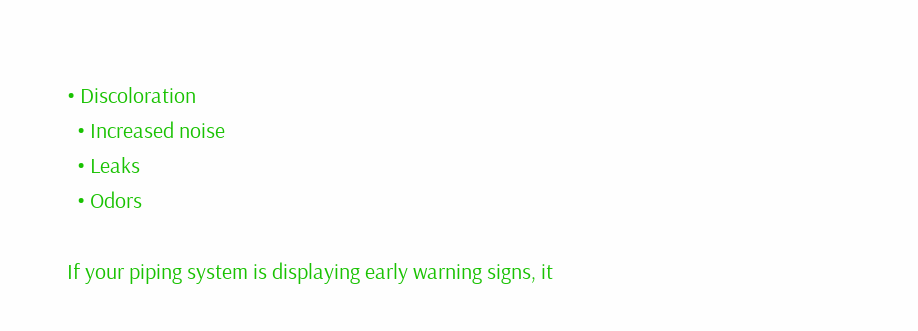• Discoloration
  • Increased noise
  • Leaks
  • Odors

If your piping system is displaying early warning signs, it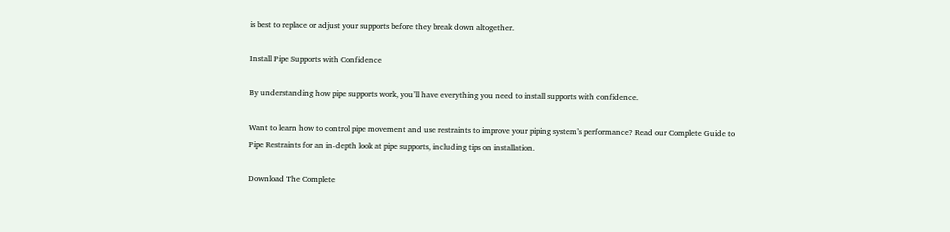is best to replace or adjust your supports before they break down altogether.

Install Pipe Supports with Confidence

By understanding how pipe supports work, you’ll have everything you need to install supports with confidence.

Want to learn how to control pipe movement and use restraints to improve your piping system’s performance? Read our Complete Guide to Pipe Restraints for an in-depth look at pipe supports, including tips on installation.

Download The Complete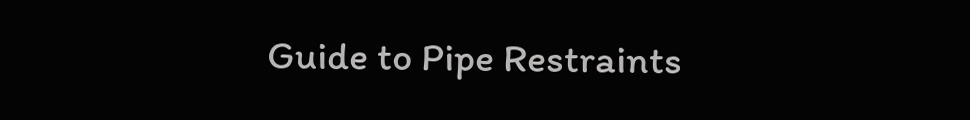Guide to Pipe Restraints